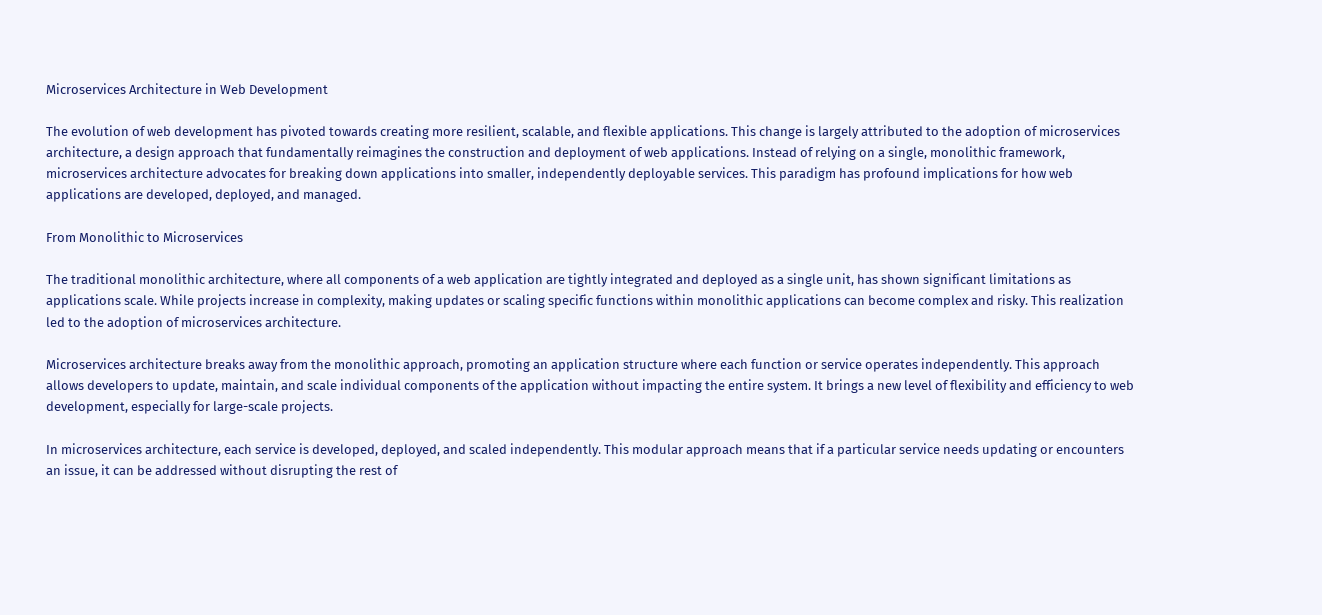Microservices Architecture in Web Development

The evolution of web development has pivoted towards creating more resilient, scalable, and flexible applications. This change is largely attributed to the adoption of microservices architecture, a design approach that fundamentally reimagines the construction and deployment of web applications. Instead of relying on a single, monolithic framework, microservices architecture advocates for breaking down applications into smaller, independently deployable services. This paradigm has profound implications for how web applications are developed, deployed, and managed.

From Monolithic to Microservices

The traditional monolithic architecture, where all components of a web application are tightly integrated and deployed as a single unit, has shown significant limitations as applications scale. While projects increase in complexity, making updates or scaling specific functions within monolithic applications can become complex and risky. This realization led to the adoption of microservices architecture.

Microservices architecture breaks away from the monolithic approach, promoting an application structure where each function or service operates independently. This approach allows developers to update, maintain, and scale individual components of the application without impacting the entire system. It brings a new level of flexibility and efficiency to web development, especially for large-scale projects.

In microservices architecture, each service is developed, deployed, and scaled independently. This modular approach means that if a particular service needs updating or encounters an issue, it can be addressed without disrupting the rest of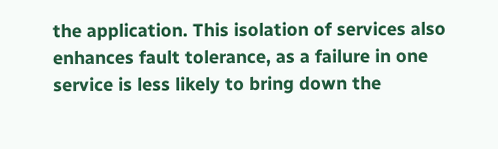the application. This isolation of services also enhances fault tolerance, as a failure in one service is less likely to bring down the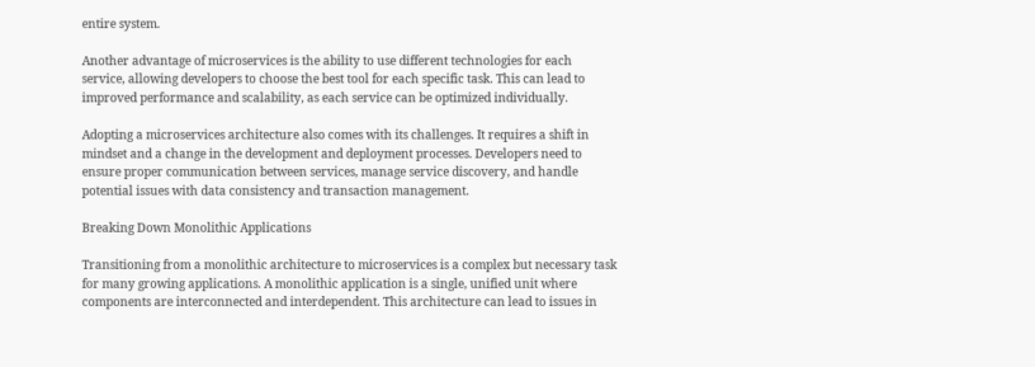entire system.

Another advantage of microservices is the ability to use different technologies for each service, allowing developers to choose the best tool for each specific task. This can lead to improved performance and scalability, as each service can be optimized individually.

Adopting a microservices architecture also comes with its challenges. It requires a shift in mindset and a change in the development and deployment processes. Developers need to ensure proper communication between services, manage service discovery, and handle potential issues with data consistency and transaction management.

Breaking Down Monolithic Applications

Transitioning from a monolithic architecture to microservices is a complex but necessary task for many growing applications. A monolithic application is a single, unified unit where components are interconnected and interdependent. This architecture can lead to issues in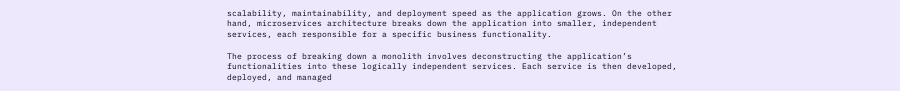scalability, maintainability, and deployment speed as the application grows. On the other hand, microservices architecture breaks down the application into smaller, independent services, each responsible for a specific business functionality.

The process of breaking down a monolith involves deconstructing the application’s functionalities into these logically independent services. Each service is then developed, deployed, and managed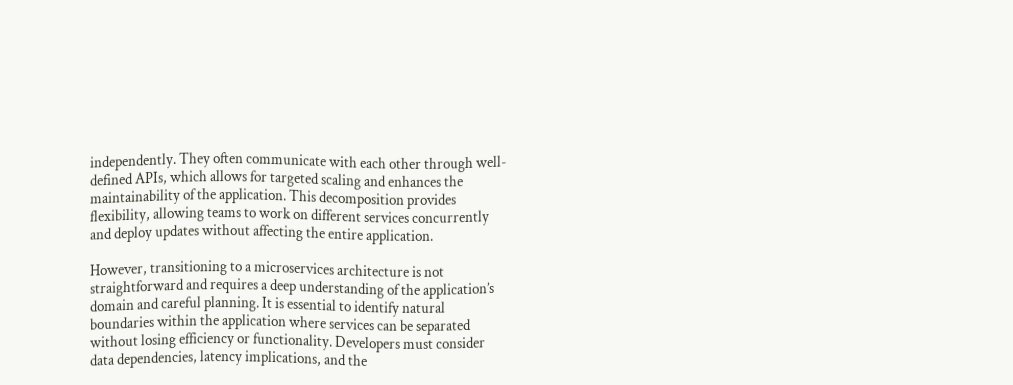independently. They often communicate with each other through well-defined APIs, which allows for targeted scaling and enhances the maintainability of the application. This decomposition provides flexibility, allowing teams to work on different services concurrently and deploy updates without affecting the entire application.

However, transitioning to a microservices architecture is not straightforward and requires a deep understanding of the application’s domain and careful planning. It is essential to identify natural boundaries within the application where services can be separated without losing efficiency or functionality. Developers must consider data dependencies, latency implications, and the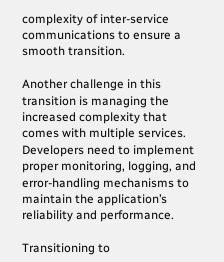complexity of inter-service communications to ensure a smooth transition.

Another challenge in this transition is managing the increased complexity that comes with multiple services. Developers need to implement proper monitoring, logging, and error-handling mechanisms to maintain the application’s reliability and performance.

Transitioning to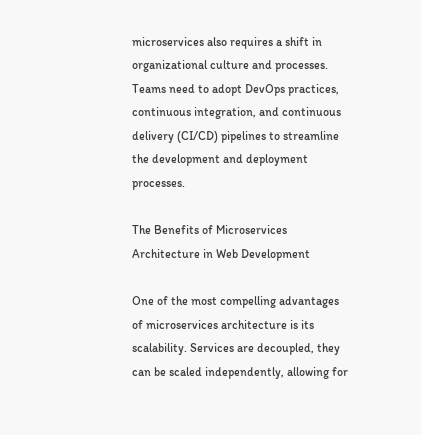microservices also requires a shift in organizational culture and processes. Teams need to adopt DevOps practices, continuous integration, and continuous delivery (CI/CD) pipelines to streamline the development and deployment processes.

The Benefits of Microservices Architecture in Web Development

One of the most compelling advantages of microservices architecture is its scalability. Services are decoupled, they can be scaled independently, allowing for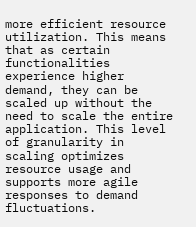more efficient resource utilization. This means that as certain functionalities experience higher demand, they can be scaled up without the need to scale the entire application. This level of granularity in scaling optimizes resource usage and supports more agile responses to demand fluctuations.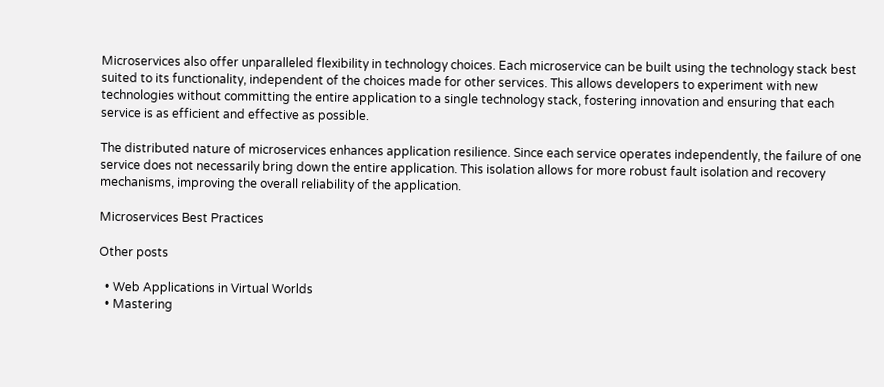Microservices also offer unparalleled flexibility in technology choices. Each microservice can be built using the technology stack best suited to its functionality, independent of the choices made for other services. This allows developers to experiment with new technologies without committing the entire application to a single technology stack, fostering innovation and ensuring that each service is as efficient and effective as possible.

The distributed nature of microservices enhances application resilience. Since each service operates independently, the failure of one service does not necessarily bring down the entire application. This isolation allows for more robust fault isolation and recovery mechanisms, improving the overall reliability of the application.

Microservices Best Practices

Other posts

  • Web Applications in Virtual Worlds
  • Mastering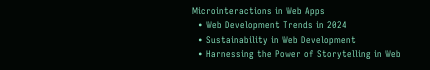Microinteractions in Web Apps
  • Web Development Trends in 2024
  • Sustainability in Web Development
  • Harnessing the Power of Storytelling in Web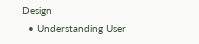Design
  • Understanding User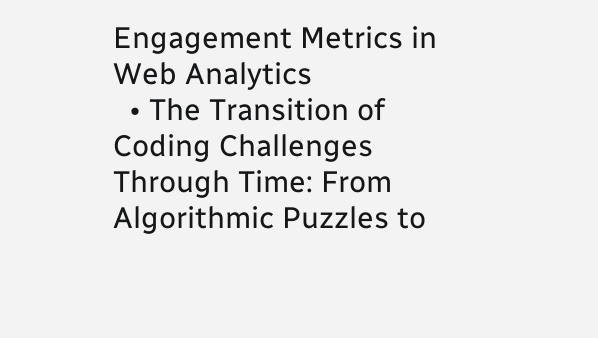Engagement Metrics in Web Analytics
  • The Transition of Coding Challenges Through Time: From Algorithmic Puzzles to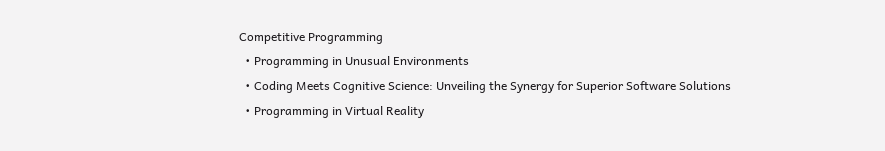Competitive Programming
  • Programming in Unusual Environments
  • Coding Meets Cognitive Science: Unveiling the Synergy for Superior Software Solutions
  • Programming in Virtual Reality